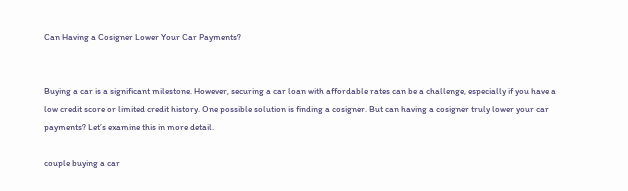Can Having a Cosigner Lower Your Car Payments?


Buying a car is a significant milestone. However, securing a car loan with affordable rates can be a challenge, especially if you have a low credit score or limited credit history. One possible solution is finding a cosigner. But can having a cosigner truly lower your car payments? Let’s examine this in more detail.

couple buying a car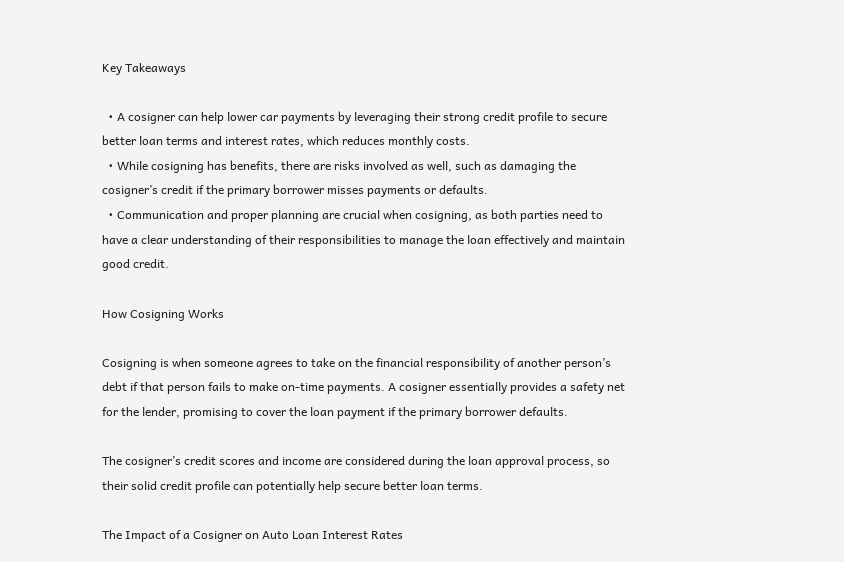Key Takeaways

  • A cosigner can help lower car payments by leveraging their strong credit profile to secure better loan terms and interest rates, which reduces monthly costs.
  • While cosigning has benefits, there are risks involved as well, such as damaging the cosigner’s credit if the primary borrower misses payments or defaults.
  • Communication and proper planning are crucial when cosigning, as both parties need to have a clear understanding of their responsibilities to manage the loan effectively and maintain good credit.

How Cosigning Works

Cosigning is when someone agrees to take on the financial responsibility of another person’s debt if that person fails to make on-time payments. A cosigner essentially provides a safety net for the lender, promising to cover the loan payment if the primary borrower defaults.

The cosigner’s credit scores and income are considered during the loan approval process, so their solid credit profile can potentially help secure better loan terms.

The Impact of a Cosigner on Auto Loan Interest Rates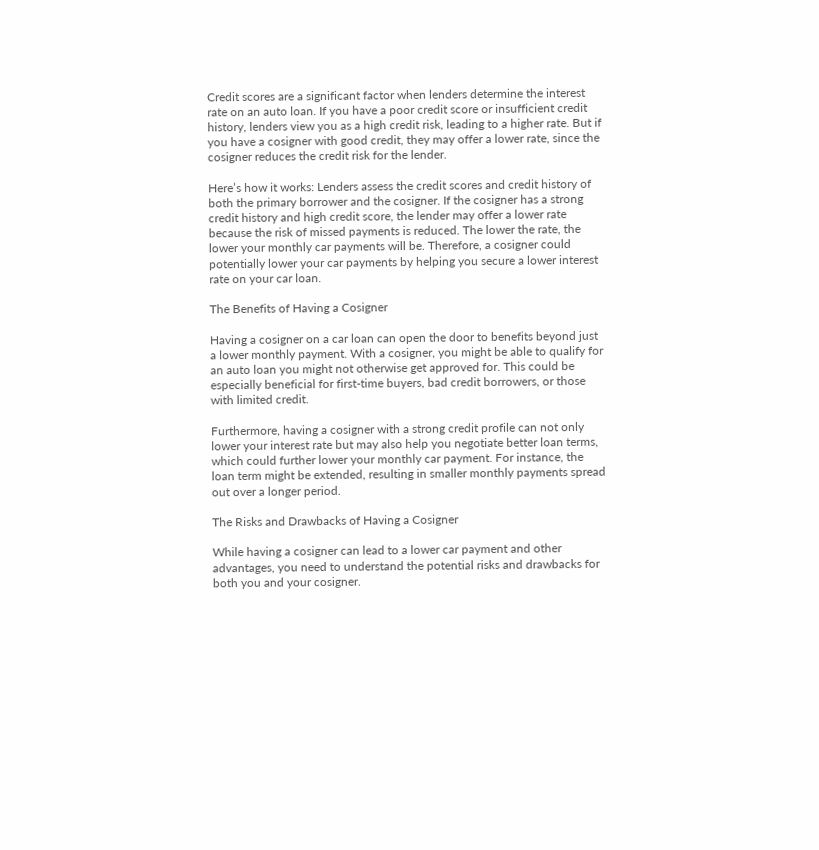Credit scores are a significant factor when lenders determine the interest rate on an auto loan. If you have a poor credit score or insufficient credit history, lenders view you as a high credit risk, leading to a higher rate. But if you have a cosigner with good credit, they may offer a lower rate, since the cosigner reduces the credit risk for the lender.

Here’s how it works: Lenders assess the credit scores and credit history of both the primary borrower and the cosigner. If the cosigner has a strong credit history and high credit score, the lender may offer a lower rate because the risk of missed payments is reduced. The lower the rate, the lower your monthly car payments will be. Therefore, a cosigner could potentially lower your car payments by helping you secure a lower interest rate on your car loan.

The Benefits of Having a Cosigner

Having a cosigner on a car loan can open the door to benefits beyond just a lower monthly payment. With a cosigner, you might be able to qualify for an auto loan you might not otherwise get approved for. This could be especially beneficial for first-time buyers, bad credit borrowers, or those with limited credit.

Furthermore, having a cosigner with a strong credit profile can not only lower your interest rate but may also help you negotiate better loan terms, which could further lower your monthly car payment. For instance, the loan term might be extended, resulting in smaller monthly payments spread out over a longer period.

The Risks and Drawbacks of Having a Cosigner

While having a cosigner can lead to a lower car payment and other advantages, you need to understand the potential risks and drawbacks for both you and your cosigner.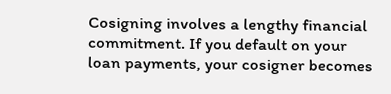Cosigning involves a lengthy financial commitment. If you default on your loan payments, your cosigner becomes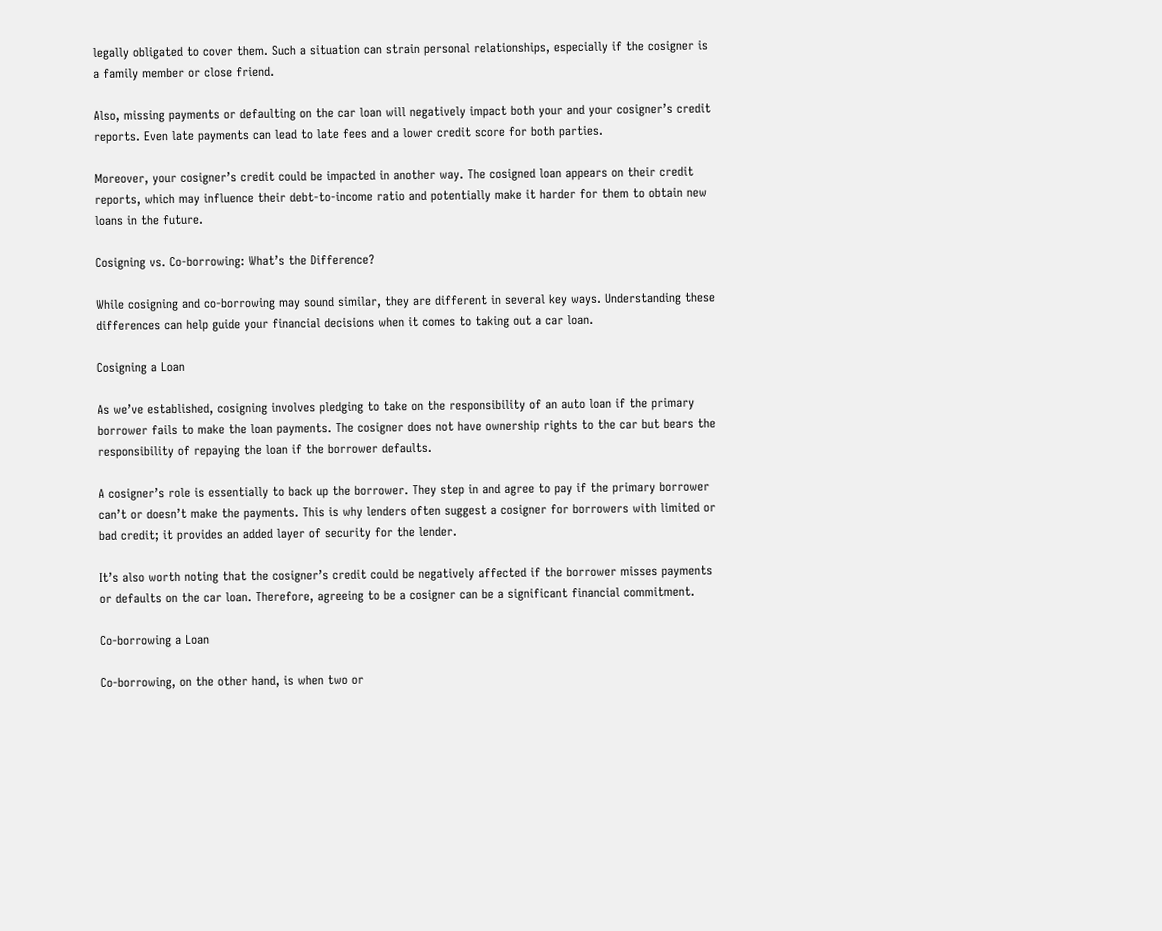legally obligated to cover them. Such a situation can strain personal relationships, especially if the cosigner is a family member or close friend.

Also, missing payments or defaulting on the car loan will negatively impact both your and your cosigner’s credit reports. Even late payments can lead to late fees and a lower credit score for both parties.

Moreover, your cosigner’s credit could be impacted in another way. The cosigned loan appears on their credit reports, which may influence their debt-to-income ratio and potentially make it harder for them to obtain new loans in the future.

Cosigning vs. Co-borrowing: What’s the Difference?

While cosigning and co-borrowing may sound similar, they are different in several key ways. Understanding these differences can help guide your financial decisions when it comes to taking out a car loan.

Cosigning a Loan

As we’ve established, cosigning involves pledging to take on the responsibility of an auto loan if the primary borrower fails to make the loan payments. The cosigner does not have ownership rights to the car but bears the responsibility of repaying the loan if the borrower defaults.

A cosigner’s role is essentially to back up the borrower. They step in and agree to pay if the primary borrower can’t or doesn’t make the payments. This is why lenders often suggest a cosigner for borrowers with limited or bad credit; it provides an added layer of security for the lender.

It’s also worth noting that the cosigner’s credit could be negatively affected if the borrower misses payments or defaults on the car loan. Therefore, agreeing to be a cosigner can be a significant financial commitment.

Co-borrowing a Loan

Co-borrowing, on the other hand, is when two or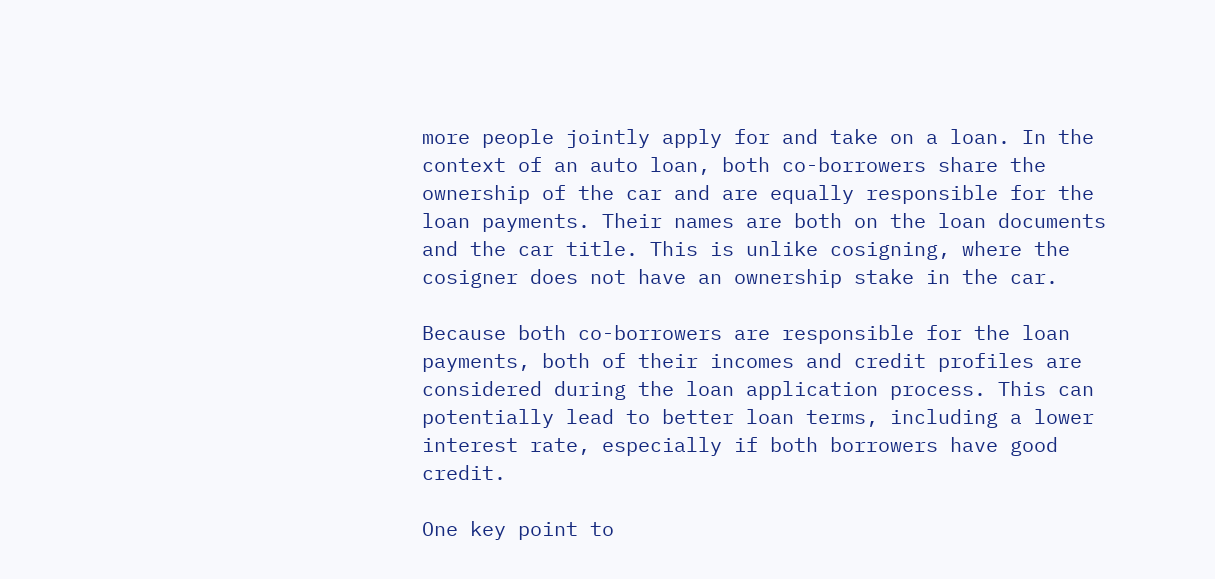more people jointly apply for and take on a loan. In the context of an auto loan, both co-borrowers share the ownership of the car and are equally responsible for the loan payments. Their names are both on the loan documents and the car title. This is unlike cosigning, where the cosigner does not have an ownership stake in the car.

Because both co-borrowers are responsible for the loan payments, both of their incomes and credit profiles are considered during the loan application process. This can potentially lead to better loan terms, including a lower interest rate, especially if both borrowers have good credit.

One key point to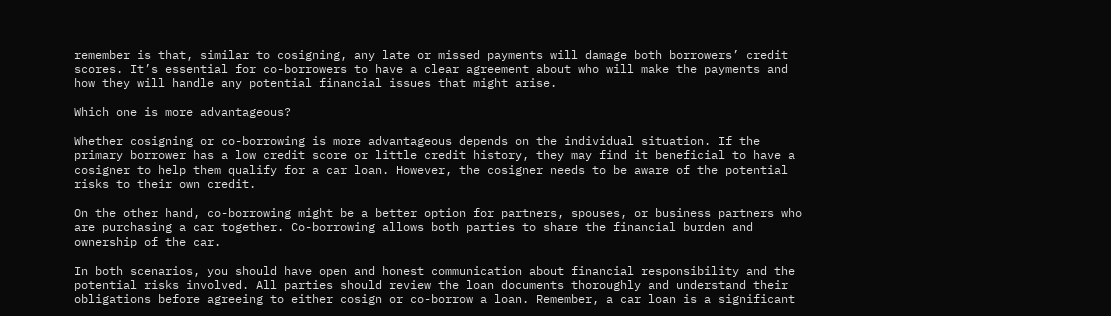remember is that, similar to cosigning, any late or missed payments will damage both borrowers’ credit scores. It’s essential for co-borrowers to have a clear agreement about who will make the payments and how they will handle any potential financial issues that might arise.

Which one is more advantageous?

Whether cosigning or co-borrowing is more advantageous depends on the individual situation. If the primary borrower has a low credit score or little credit history, they may find it beneficial to have a cosigner to help them qualify for a car loan. However, the cosigner needs to be aware of the potential risks to their own credit.

On the other hand, co-borrowing might be a better option for partners, spouses, or business partners who are purchasing a car together. Co-borrowing allows both parties to share the financial burden and ownership of the car.

In both scenarios, you should have open and honest communication about financial responsibility and the potential risks involved. All parties should review the loan documents thoroughly and understand their obligations before agreeing to either cosign or co-borrow a loan. Remember, a car loan is a significant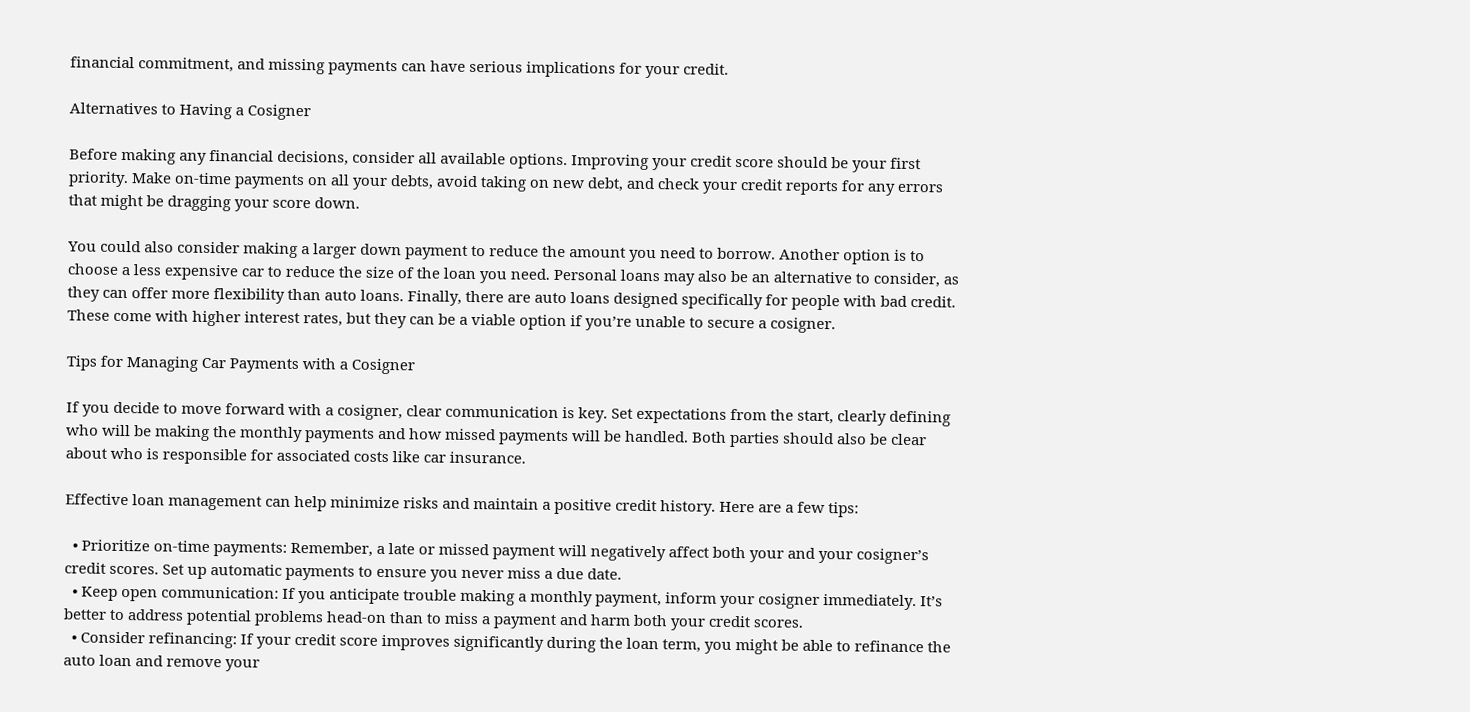financial commitment, and missing payments can have serious implications for your credit.

Alternatives to Having a Cosigner

Before making any financial decisions, consider all available options. Improving your credit score should be your first priority. Make on-time payments on all your debts, avoid taking on new debt, and check your credit reports for any errors that might be dragging your score down.

You could also consider making a larger down payment to reduce the amount you need to borrow. Another option is to choose a less expensive car to reduce the size of the loan you need. Personal loans may also be an alternative to consider, as they can offer more flexibility than auto loans. Finally, there are auto loans designed specifically for people with bad credit. These come with higher interest rates, but they can be a viable option if you’re unable to secure a cosigner.

Tips for Managing Car Payments with a Cosigner

If you decide to move forward with a cosigner, clear communication is key. Set expectations from the start, clearly defining who will be making the monthly payments and how missed payments will be handled. Both parties should also be clear about who is responsible for associated costs like car insurance.

Effective loan management can help minimize risks and maintain a positive credit history. Here are a few tips:

  • Prioritize on-time payments: Remember, a late or missed payment will negatively affect both your and your cosigner’s credit scores. Set up automatic payments to ensure you never miss a due date.
  • Keep open communication: If you anticipate trouble making a monthly payment, inform your cosigner immediately. It’s better to address potential problems head-on than to miss a payment and harm both your credit scores.
  • Consider refinancing: If your credit score improves significantly during the loan term, you might be able to refinance the auto loan and remove your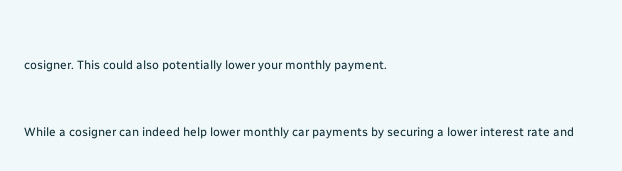cosigner. This could also potentially lower your monthly payment.


While a cosigner can indeed help lower monthly car payments by securing a lower interest rate and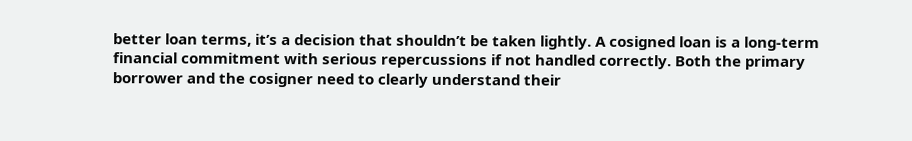better loan terms, it’s a decision that shouldn’t be taken lightly. A cosigned loan is a long-term financial commitment with serious repercussions if not handled correctly. Both the primary borrower and the cosigner need to clearly understand their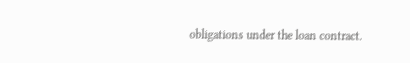obligations under the loan contract.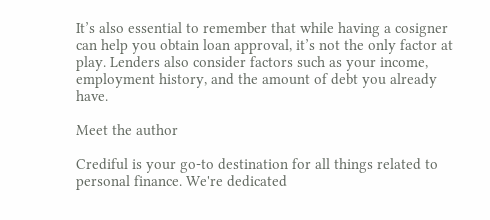It’s also essential to remember that while having a cosigner can help you obtain loan approval, it’s not the only factor at play. Lenders also consider factors such as your income, employment history, and the amount of debt you already have.

Meet the author

Crediful is your go-to destination for all things related to personal finance. We're dedicated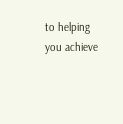to helping you achieve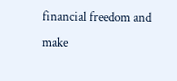financial freedom and make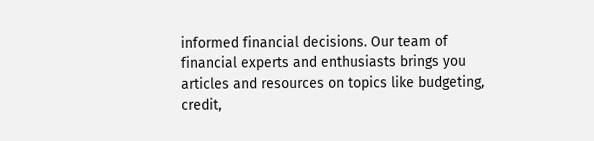informed financial decisions. Our team of financial experts and enthusiasts brings you articles and resources on topics like budgeting, credit,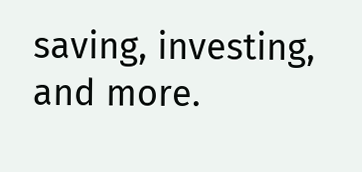saving, investing, and more.